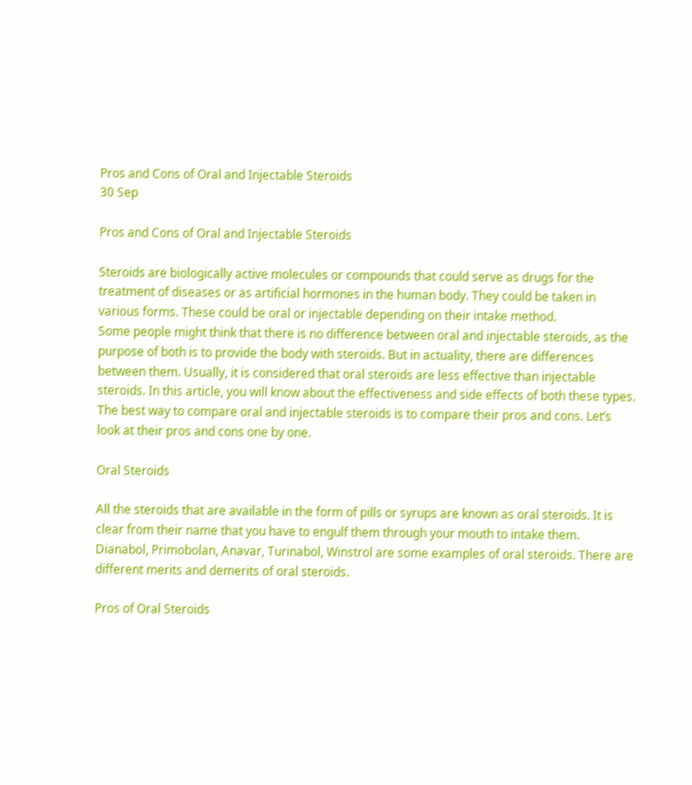Pros and Cons of Oral and Injectable Steroids
30 Sep

Pros and Cons of Oral and Injectable Steroids

Steroids are biologically active molecules or compounds that could serve as drugs for the treatment of diseases or as artificial hormones in the human body. They could be taken in various forms. These could be oral or injectable depending on their intake method.
Some people might think that there is no difference between oral and injectable steroids, as the purpose of both is to provide the body with steroids. But in actuality, there are differences between them. Usually, it is considered that oral steroids are less effective than injectable steroids. In this article, you will know about the effectiveness and side effects of both these types.
The best way to compare oral and injectable steroids is to compare their pros and cons. Let’s look at their pros and cons one by one.

Oral Steroids

All the steroids that are available in the form of pills or syrups are known as oral steroids. It is clear from their name that you have to engulf them through your mouth to intake them. Dianabol, Primobolan, Anavar, Turinabol, Winstrol are some examples of oral steroids. There are different merits and demerits of oral steroids.

Pros of Oral Steroids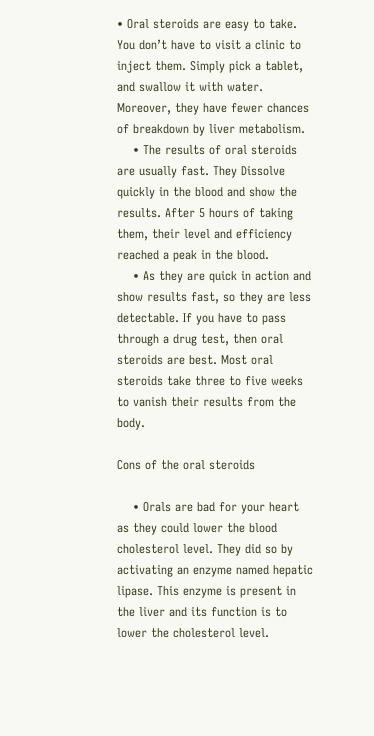• Oral steroids are easy to take. You don’t have to visit a clinic to inject them. Simply pick a tablet, and swallow it with water. Moreover, they have fewer chances of breakdown by liver metabolism.
    • The results of oral steroids are usually fast. They Dissolve quickly in the blood and show the results. After 5 hours of taking them, their level and efficiency reached a peak in the blood.
    • As they are quick in action and show results fast, so they are less detectable. If you have to pass through a drug test, then oral steroids are best. Most oral steroids take three to five weeks to vanish their results from the body.

Cons of the oral steroids

    • Orals are bad for your heart as they could lower the blood cholesterol level. They did so by activating an enzyme named hepatic lipase. This enzyme is present in the liver and its function is to lower the cholesterol level.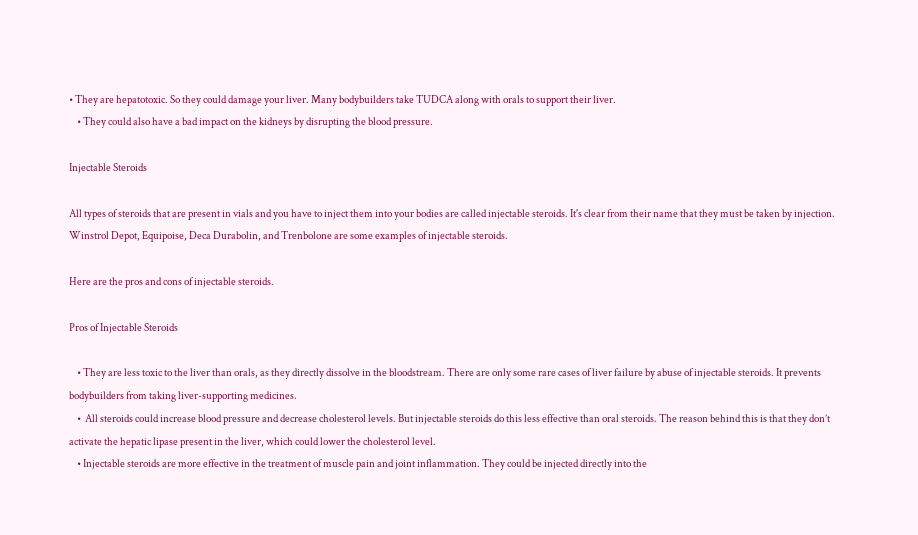• They are hepatotoxic. So they could damage your liver. Many bodybuilders take TUDCA along with orals to support their liver.
    • They could also have a bad impact on the kidneys by disrupting the blood pressure.

Injectable Steroids

All types of steroids that are present in vials and you have to inject them into your bodies are called injectable steroids. It's clear from their name that they must be taken by injection. Winstrol Depot, Equipoise, Deca Durabolin, and Trenbolone are some examples of injectable steroids.

Here are the pros and cons of injectable steroids.

Pros of Injectable Steroids

    • They are less toxic to the liver than orals, as they directly dissolve in the bloodstream. There are only some rare cases of liver failure by abuse of injectable steroids. It prevents bodybuilders from taking liver-supporting medicines.
    •  All steroids could increase blood pressure and decrease cholesterol levels. But injectable steroids do this less effective than oral steroids. The reason behind this is that they don’t activate the hepatic lipase present in the liver, which could lower the cholesterol level.
    • Injectable steroids are more effective in the treatment of muscle pain and joint inflammation. They could be injected directly into the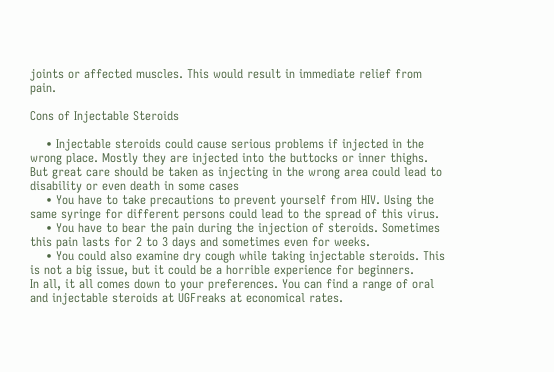joints or affected muscles. This would result in immediate relief from pain.

Cons of Injectable Steroids

    • Injectable steroids could cause serious problems if injected in the wrong place. Mostly they are injected into the buttocks or inner thighs. But great care should be taken as injecting in the wrong area could lead to disability or even death in some cases
    • You have to take precautions to prevent yourself from HIV. Using the same syringe for different persons could lead to the spread of this virus.
    • You have to bear the pain during the injection of steroids. Sometimes this pain lasts for 2 to 3 days and sometimes even for weeks.
    • You could also examine dry cough while taking injectable steroids. This is not a big issue, but it could be a horrible experience for beginners.
In all, it all comes down to your preferences. You can find a range of oral and injectable steroids at UGFreaks at economical rates.